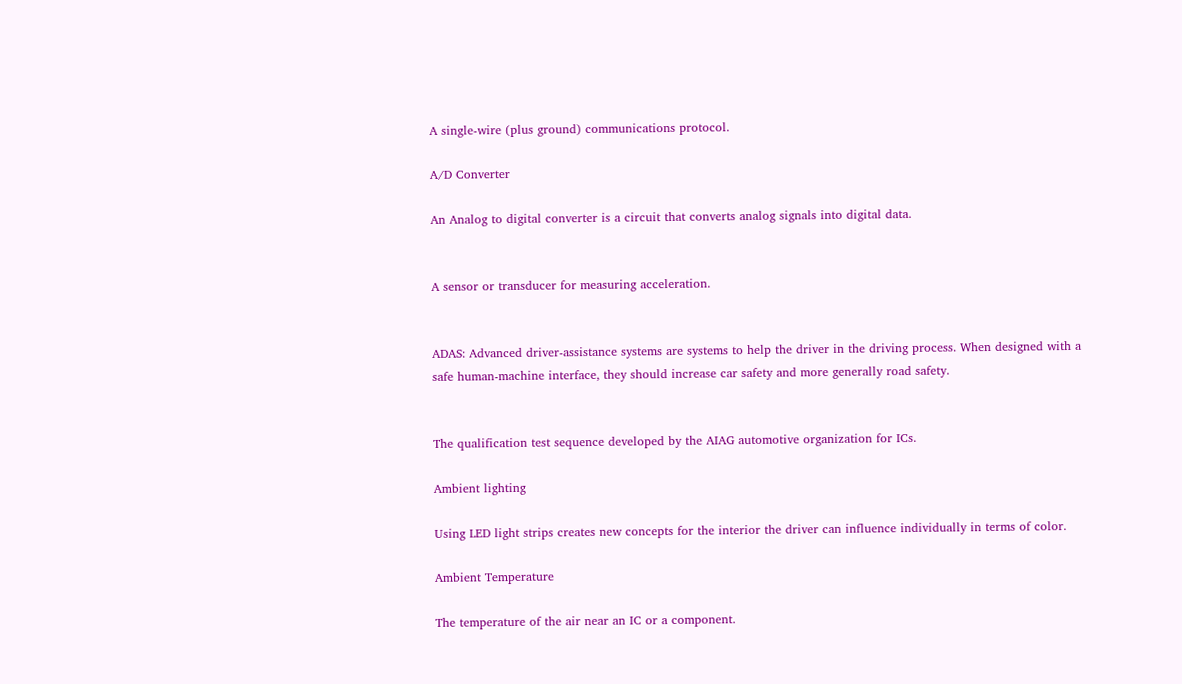A single-wire (plus ground) communications protocol.

A/D Converter

An Analog to digital converter is a circuit that converts analog signals into digital data.


A sensor or transducer for measuring acceleration.


ADAS: Advanced driver-assistance systems are systems to help the driver in the driving process. When designed with a safe human-machine interface, they should increase car safety and more generally road safety.


The qualification test sequence developed by the AIAG automotive organization for ICs.

Ambient lighting

Using LED light strips creates new concepts for the interior the driver can influence individually in terms of color.

Ambient Temperature

The temperature of the air near an IC or a component.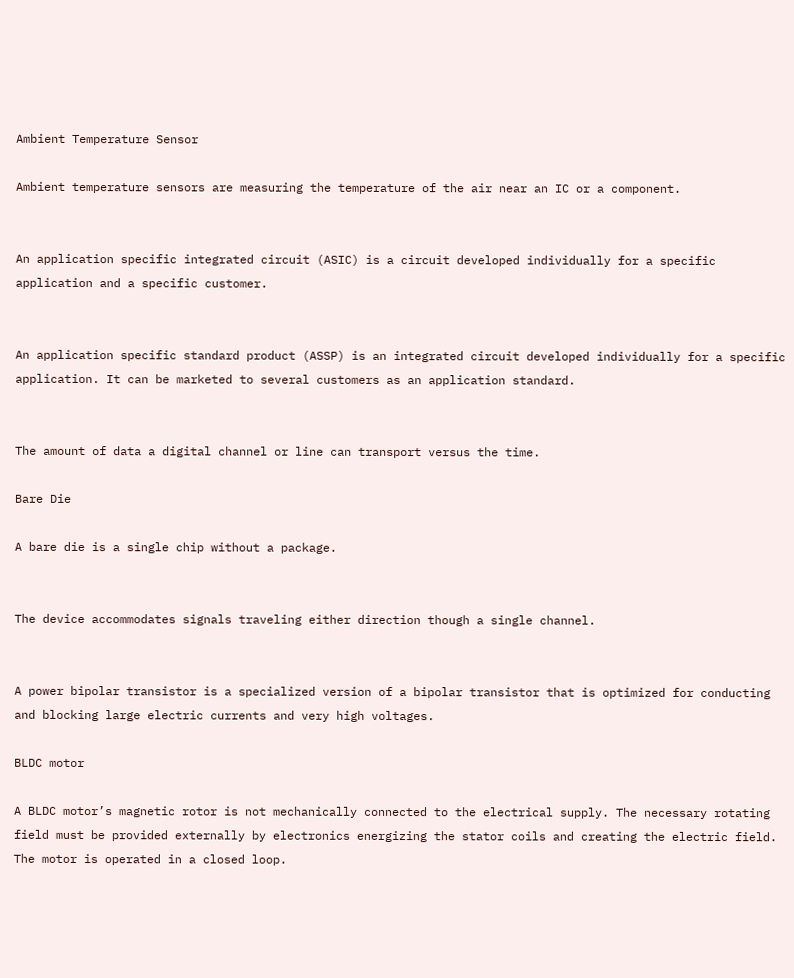Ambient Temperature Sensor

Ambient temperature sensors are measuring the temperature of the air near an IC or a component.


An application specific integrated circuit (ASIC) is a circuit developed individually for a specific application and a specific customer.


An application specific standard product (ASSP) is an integrated circuit developed individually for a specific application. It can be marketed to several customers as an application standard.


The amount of data a digital channel or line can transport versus the time.

Bare Die

A bare die is a single chip without a package.


The device accommodates signals traveling either direction though a single channel.


A power bipolar transistor is a specialized version of a bipolar transistor that is optimized for conducting and blocking large electric currents and very high voltages.

BLDC motor

A BLDC motor’s magnetic rotor is not mechanically connected to the electrical supply. The necessary rotating field must be provided externally by electronics energizing the stator coils and creating the electric field. The motor is operated in a closed loop.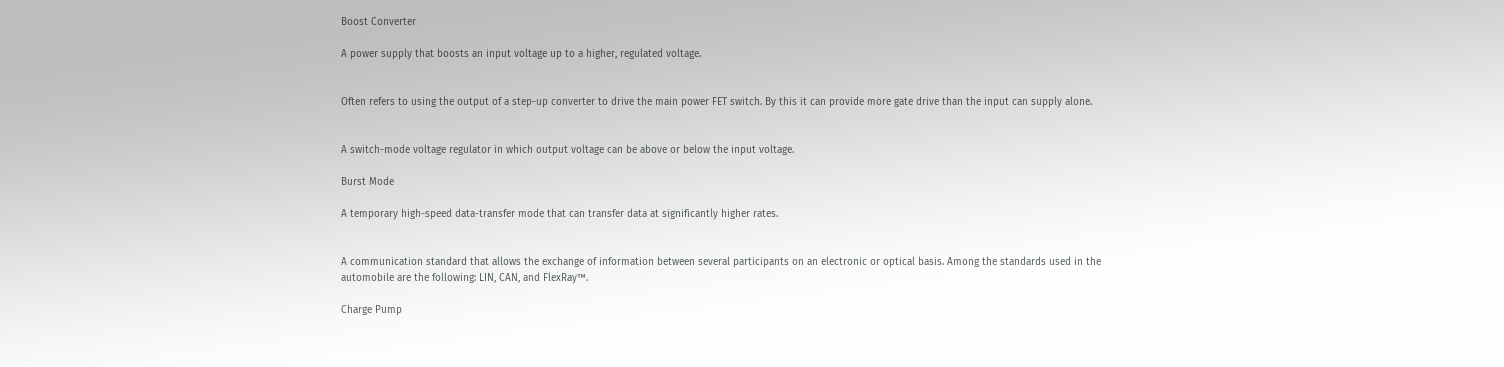Boost Converter

A power supply that boosts an input voltage up to a higher, regulated voltage.


Often refers to using the output of a step-up converter to drive the main power FET switch. By this it can provide more gate drive than the input can supply alone.


A switch-mode voltage regulator in which output voltage can be above or below the input voltage.

Burst Mode

A temporary high-speed data-transfer mode that can transfer data at significantly higher rates.


A communication standard that allows the exchange of information between several participants on an electronic or optical basis. Among the standards used in the automobile are the following: LIN, CAN, and FlexRay™.

Charge Pump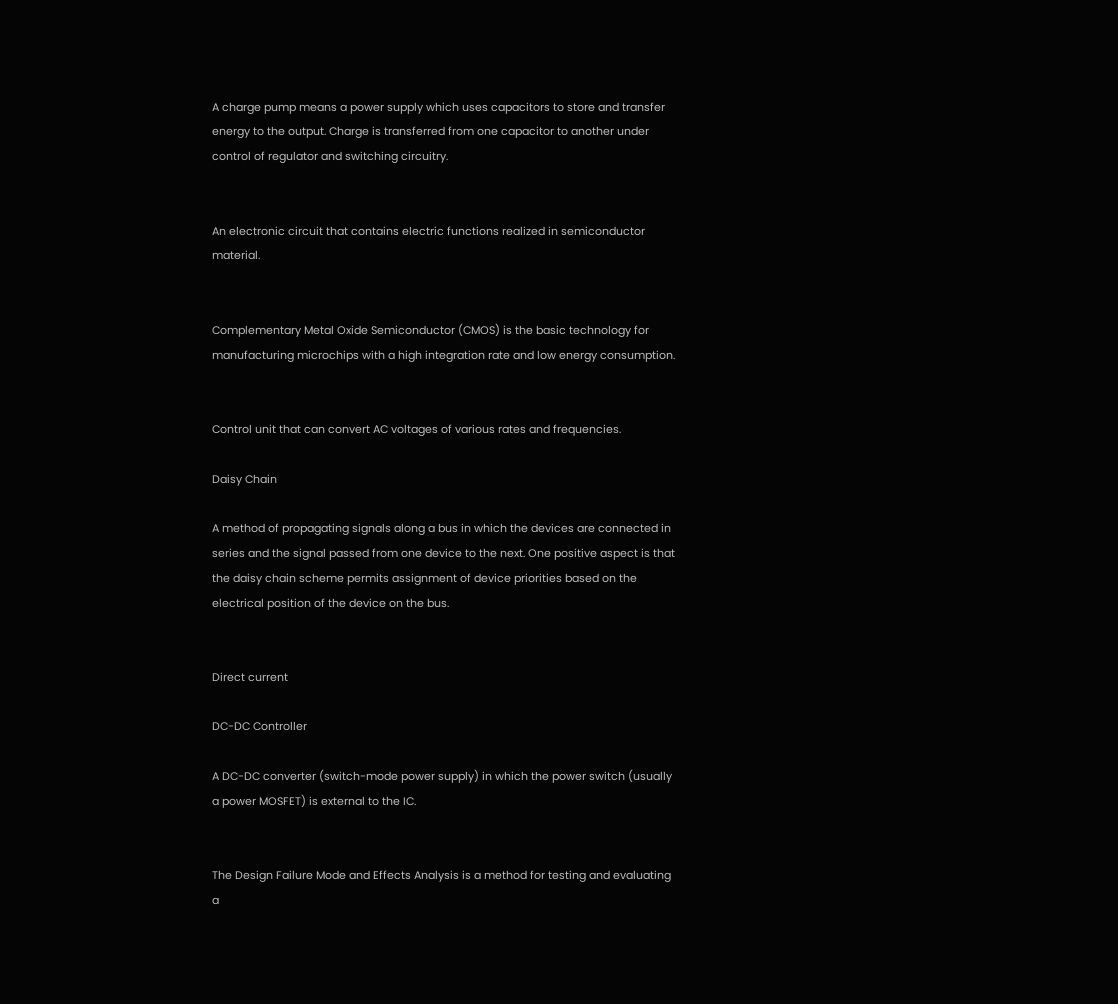A charge pump means a power supply which uses capacitors to store and transfer energy to the output. Charge is transferred from one capacitor to another under control of regulator and switching circuitry.


An electronic circuit that contains electric functions realized in semiconductor material.


Complementary Metal Oxide Semiconductor (CMOS) is the basic technology for manufacturing microchips with a high integration rate and low energy consumption.


Control unit that can convert AC voltages of various rates and frequencies.

Daisy Chain

A method of propagating signals along a bus in which the devices are connected in series and the signal passed from one device to the next. One positive aspect is that the daisy chain scheme permits assignment of device priorities based on the electrical position of the device on the bus.


Direct current

DC-DC Controller

A DC-DC converter (switch-mode power supply) in which the power switch (usually a power MOSFET) is external to the IC.


The Design Failure Mode and Effects Analysis is a method for testing and evaluating a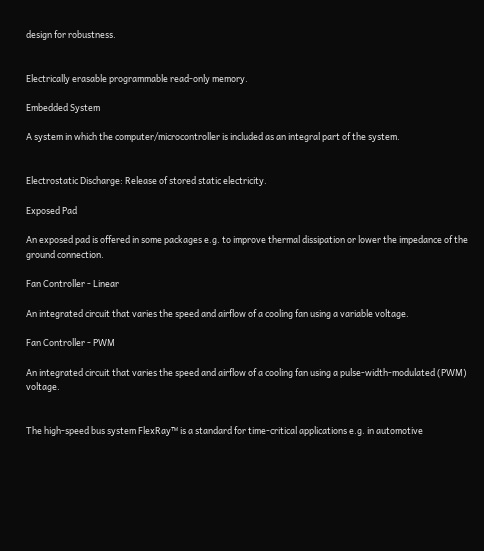design for robustness.


Electrically erasable programmable read-only memory.

Embedded System

A system in which the computer/microcontroller is included as an integral part of the system.


Electrostatic Discharge: Release of stored static electricity.

Exposed Pad

An exposed pad is offered in some packages e.g. to improve thermal dissipation or lower the impedance of the ground connection.

Fan Controller - Linear

An integrated circuit that varies the speed and airflow of a cooling fan using a variable voltage.

Fan Controller - PWM

An integrated circuit that varies the speed and airflow of a cooling fan using a pulse-width-modulated (PWM) voltage.


The high-speed bus system FlexRay™ is a standard for time-critical applications e.g. in automotive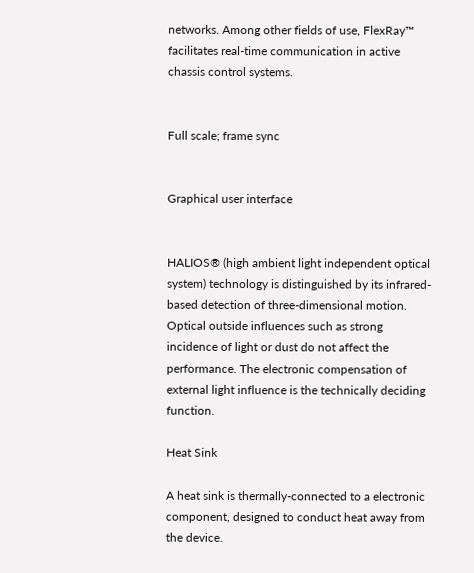networks. Among other fields of use, FlexRay™ facilitates real-time communication in active chassis control systems.


Full scale; frame sync


Graphical user interface


HALIOS® (high ambient light independent optical system) technology is distinguished by its infrared-based detection of three-dimensional motion. Optical outside influences such as strong incidence of light or dust do not affect the performance. The electronic compensation of external light influence is the technically deciding function.

Heat Sink

A heat sink is thermally-connected to a electronic component, designed to conduct heat away from the device.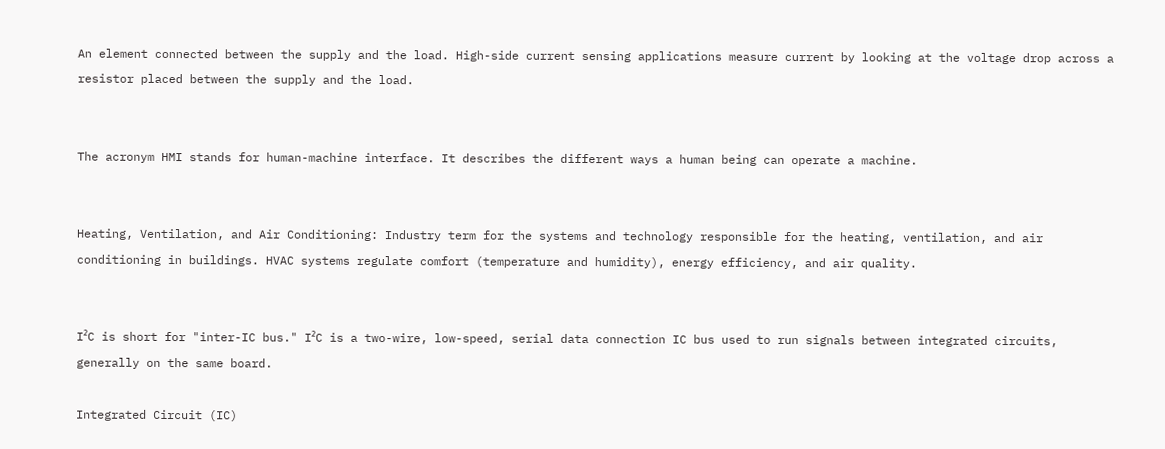An element connected between the supply and the load. High-side current sensing applications measure current by looking at the voltage drop across a resistor placed between the supply and the load.


The acronym HMI stands for human-machine interface. It describes the different ways a human being can operate a machine.


Heating, Ventilation, and Air Conditioning: Industry term for the systems and technology responsible for the heating, ventilation, and air conditioning in buildings. HVAC systems regulate comfort (temperature and humidity), energy efficiency, and air quality.


I²C is short for "inter-IC bus." I²C is a two-wire, low-speed, serial data connection IC bus used to run signals between integrated circuits, generally on the same board.

Integrated Circuit (IC)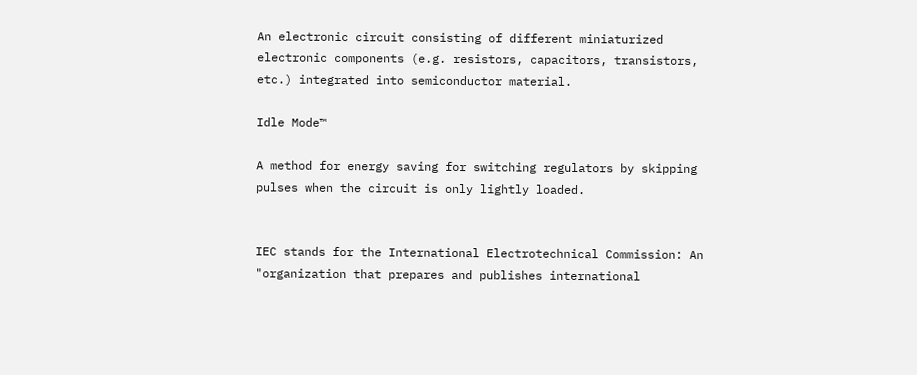An electronic circuit consisting of different miniaturized electronic components (e.g. resistors, capacitors, transistors, etc.) integrated into semiconductor material.

Idle Mode™

A method for energy saving for switching regulators by skipping pulses when the circuit is only lightly loaded.


IEC stands for the International Electrotechnical Commission: An "organization that prepares and publishes international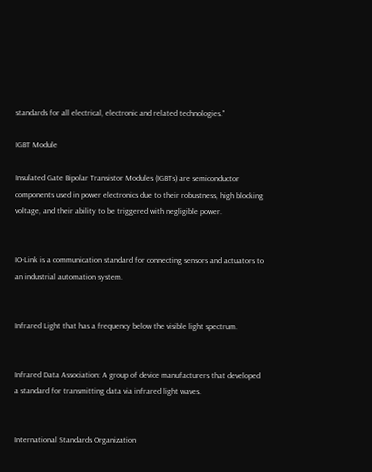standards for all electrical, electronic and related technologies."

IGBT Module

Insulated Gate Bipolar Transistor Modules (IGBTs) are semiconductor components used in power electronics due to their robustness, high blocking voltage, and their ability to be triggered with negligible power.


IO-Link is a communication standard for connecting sensors and actuators to an industrial automation system.


Infrared Light that has a frequency below the visible light spectrum.


Infrared Data Association: A group of device manufacturers that developed a standard for transmitting data via infrared light waves.


International Standards Organization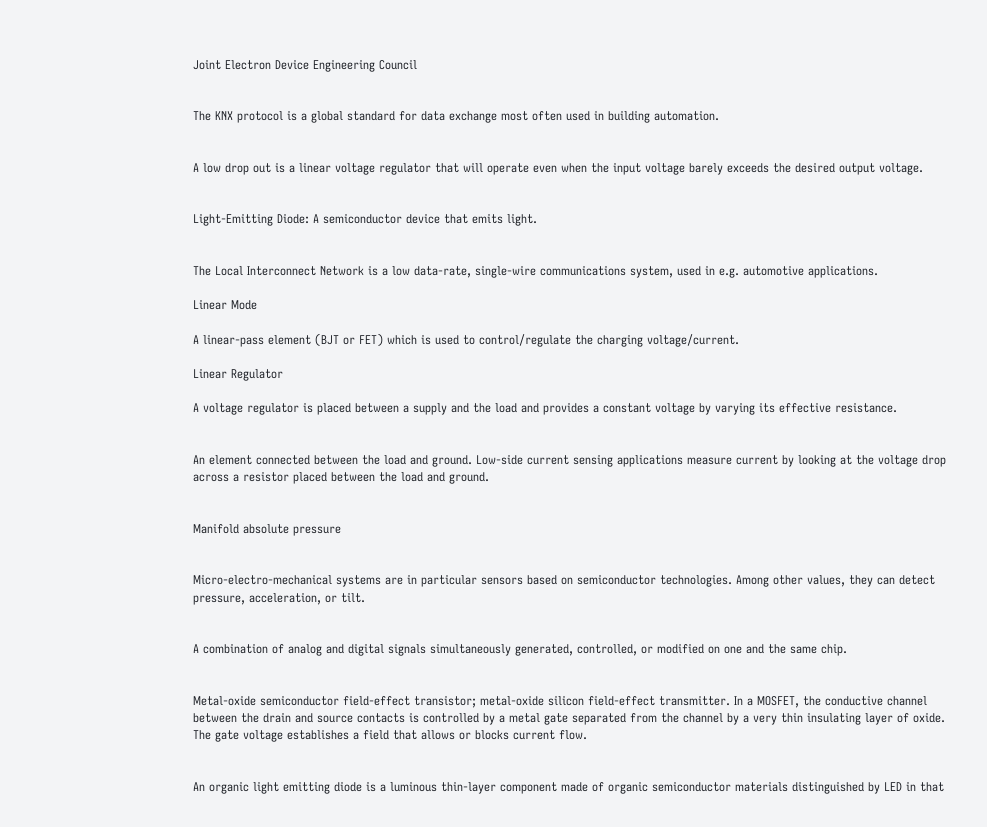Joint Electron Device Engineering Council


The KNX protocol is a global standard for data exchange most often used in building automation.


A low drop out is a linear voltage regulator that will operate even when the input voltage barely exceeds the desired output voltage.


Light-Emitting Diode: A semiconductor device that emits light.


The Local Interconnect Network is a low data-rate, single-wire communications system, used in e.g. automotive applications.

Linear Mode

A linear-pass element (BJT or FET) which is used to control/regulate the charging voltage/current.

Linear Regulator

A voltage regulator is placed between a supply and the load and provides a constant voltage by varying its effective resistance.


An element connected between the load and ground. Low-side current sensing applications measure current by looking at the voltage drop across a resistor placed between the load and ground.


Manifold absolute pressure


Micro-electro-mechanical systems are in particular sensors based on semiconductor technologies. Among other values, they can detect pressure, acceleration, or tilt.


A combination of analog and digital signals simultaneously generated, controlled, or modified on one and the same chip.


Metal-oxide semiconductor field-effect transistor; metal-oxide silicon field-effect transmitter. In a MOSFET, the conductive channel between the drain and source contacts is controlled by a metal gate separated from the channel by a very thin insulating layer of oxide. The gate voltage establishes a field that allows or blocks current flow.


An organic light emitting diode is a luminous thin-layer component made of organic semiconductor materials distinguished by LED in that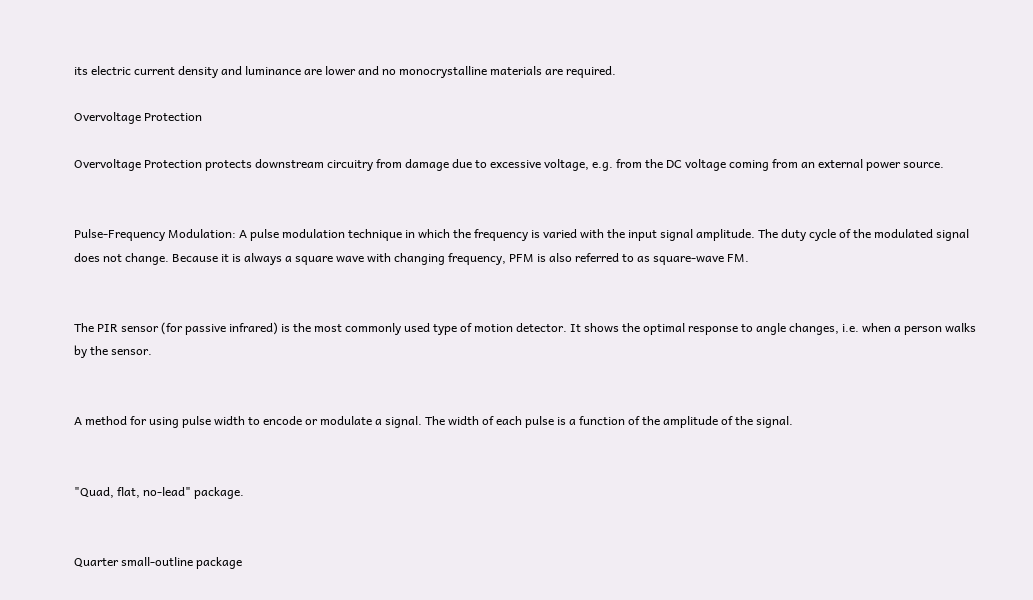its electric current density and luminance are lower and no monocrystalline materials are required.

Overvoltage Protection

Overvoltage Protection protects downstream circuitry from damage due to excessive voltage, e.g. from the DC voltage coming from an external power source.


Pulse-Frequency Modulation: A pulse modulation technique in which the frequency is varied with the input signal amplitude. The duty cycle of the modulated signal does not change. Because it is always a square wave with changing frequency, PFM is also referred to as square-wave FM.


The PIR sensor (for passive infrared) is the most commonly used type of motion detector. It shows the optimal response to angle changes, i.e. when a person walks by the sensor.


A method for using pulse width to encode or modulate a signal. The width of each pulse is a function of the amplitude of the signal.


"Quad, flat, no-lead" package.


Quarter small-outline package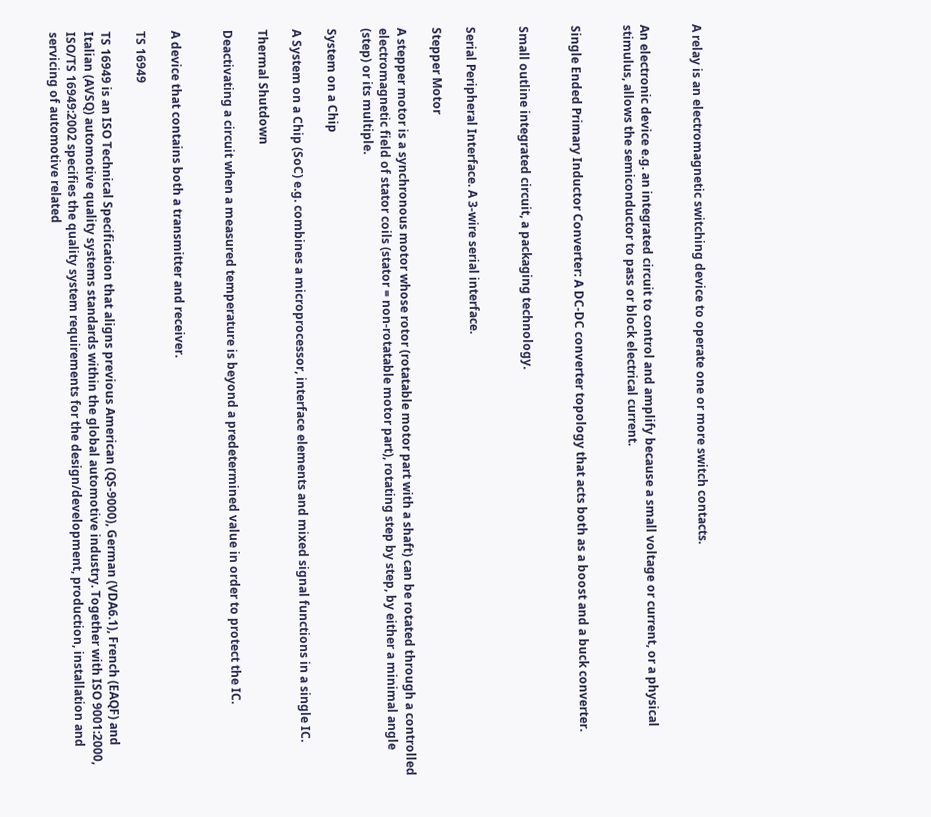A relay is an electromagnetic switching device to operate one or more switch contacts.


An electronic device e.g. an integrated circuit to control and amplify because a small voltage or current, or a physical stimulus, allows the semiconductor to pass or block electrical current.


Single Ended Primary Inductor Converter: A DC-DC converter topology that acts both as a boost and a buck converter.


Small outline integrated circuit, a packaging technology.


Serial Peripheral Interface. A 3-wire serial interface.

Stepper Motor

A stepper motor is a synchronous motor whose rotor (rotatable motor part with a shaft) can be rotated through a controlled electromagnetic field of stator coils (stator = non-rotatable motor part), rotating step by step, by either a minimal angle (step) or its multiple.

System on a Chip

A System on a Chip (SoC) e.g. combines a microprocessor, interface elements and mixed signal functions in a single IC.

Thermal Shutdown

Deactivating a circuit when a measured temperature is beyond a predetermined value in order to protect the IC.


A device that contains both a transmitter and receiver.

TS 16949

TS 16949 is an ISO Technical Specification that aligns previous American (QS-9000), German (VDA6.1), French (EAQF) and Italian (AVSQ) automotive quality systems standards within the global automotive industry. Together with ISO 9001:2000, ISO/TS 16949:2002 specifies the quality system requirements for the design/development, production, installation and servicing of automotive related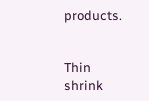products.


Thin shrink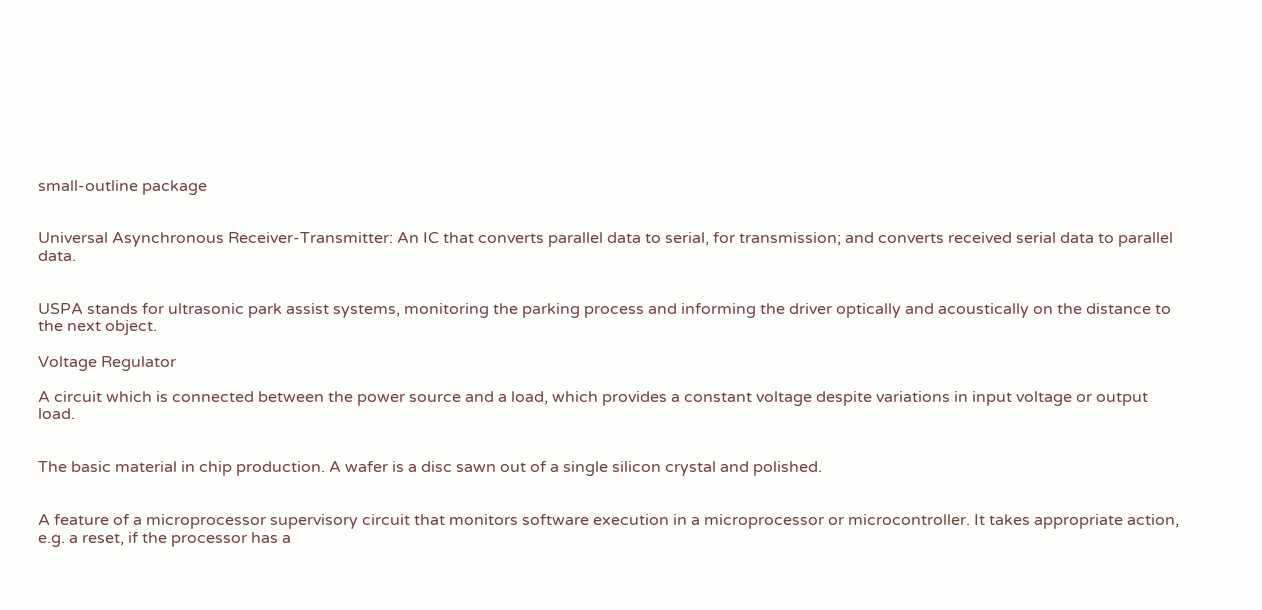small-outline package


Universal Asynchronous Receiver-Transmitter: An IC that converts parallel data to serial, for transmission; and converts received serial data to parallel data.


USPA stands for ultrasonic park assist systems, monitoring the parking process and informing the driver optically and acoustically on the distance to the next object.

Voltage Regulator

A circuit which is connected between the power source and a load, which provides a constant voltage despite variations in input voltage or output load.


The basic material in chip production. A wafer is a disc sawn out of a single silicon crystal and polished.


A feature of a microprocessor supervisory circuit that monitors software execution in a microprocessor or microcontroller. It takes appropriate action, e.g. a reset, if the processor has a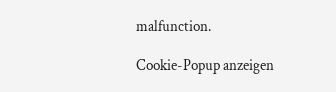malfunction.

Cookie-Popup anzeigen